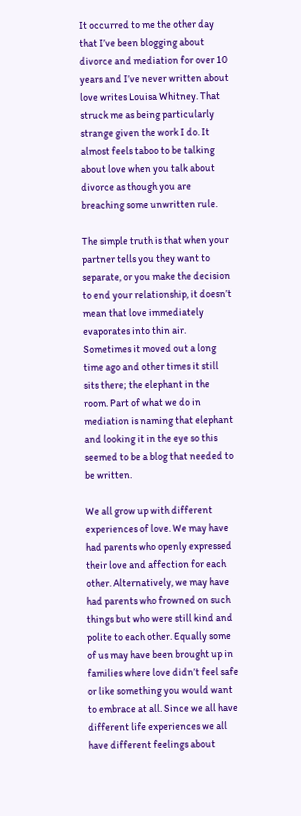It occurred to me the other day that I’ve been blogging about divorce and mediation for over 10 years and I’ve never written about love writes Louisa Whitney. That struck me as being particularly strange given the work I do. It almost feels taboo to be talking about love when you talk about divorce as though you are breaching some unwritten rule.

The simple truth is that when your partner tells you they want to separate, or you make the decision to end your relationship, it doesn’t mean that love immediately evaporates into thin air. Sometimes it moved out a long time ago and other times it still sits there; the elephant in the room. Part of what we do in mediation is naming that elephant and looking it in the eye so this seemed to be a blog that needed to be written.

We all grow up with different experiences of love. We may have had parents who openly expressed their love and affection for each other. Alternatively, we may have had parents who frowned on such things but who were still kind and polite to each other. Equally some of us may have been brought up in families where love didn’t feel safe or like something you would want to embrace at all. Since we all have different life experiences we all have different feelings about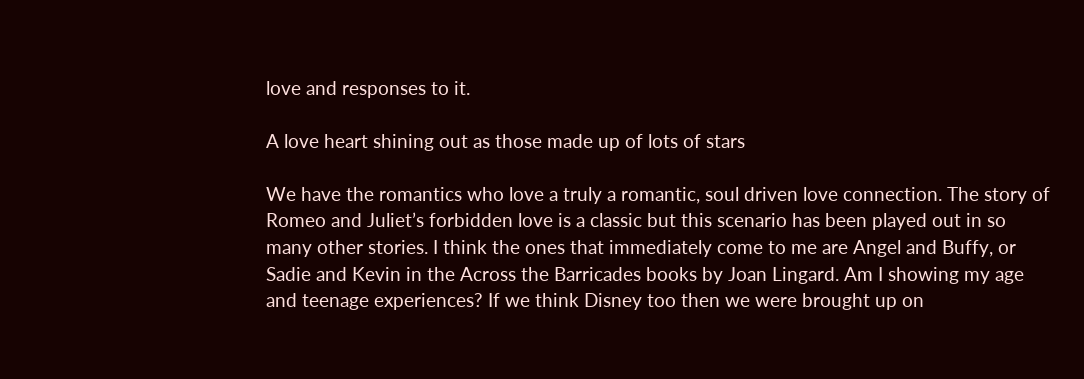love and responses to it.

A love heart shining out as those made up of lots of stars

We have the romantics who love a truly a romantic, soul driven love connection. The story of Romeo and Juliet’s forbidden love is a classic but this scenario has been played out in so many other stories. I think the ones that immediately come to me are Angel and Buffy, or Sadie and Kevin in the Across the Barricades books by Joan Lingard. Am I showing my age and teenage experiences? If we think Disney too then we were brought up on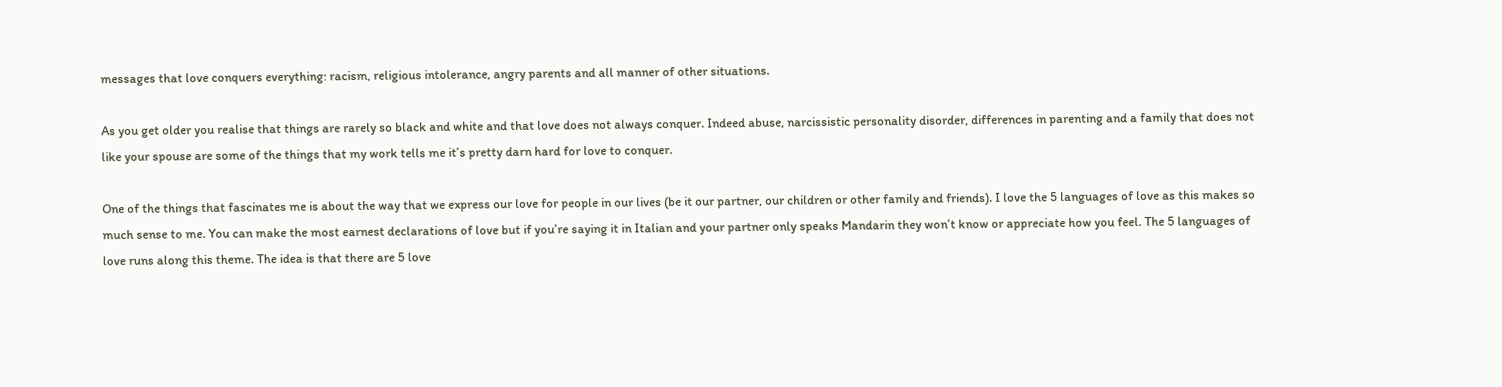messages that love conquers everything: racism, religious intolerance, angry parents and all manner of other situations.

As you get older you realise that things are rarely so black and white and that love does not always conquer. Indeed abuse, narcissistic personality disorder, differences in parenting and a family that does not like your spouse are some of the things that my work tells me it’s pretty darn hard for love to conquer.

One of the things that fascinates me is about the way that we express our love for people in our lives (be it our partner, our children or other family and friends). I love the 5 languages of love as this makes so much sense to me. You can make the most earnest declarations of love but if you’re saying it in Italian and your partner only speaks Mandarin they won’t know or appreciate how you feel. The 5 languages of love runs along this theme. The idea is that there are 5 love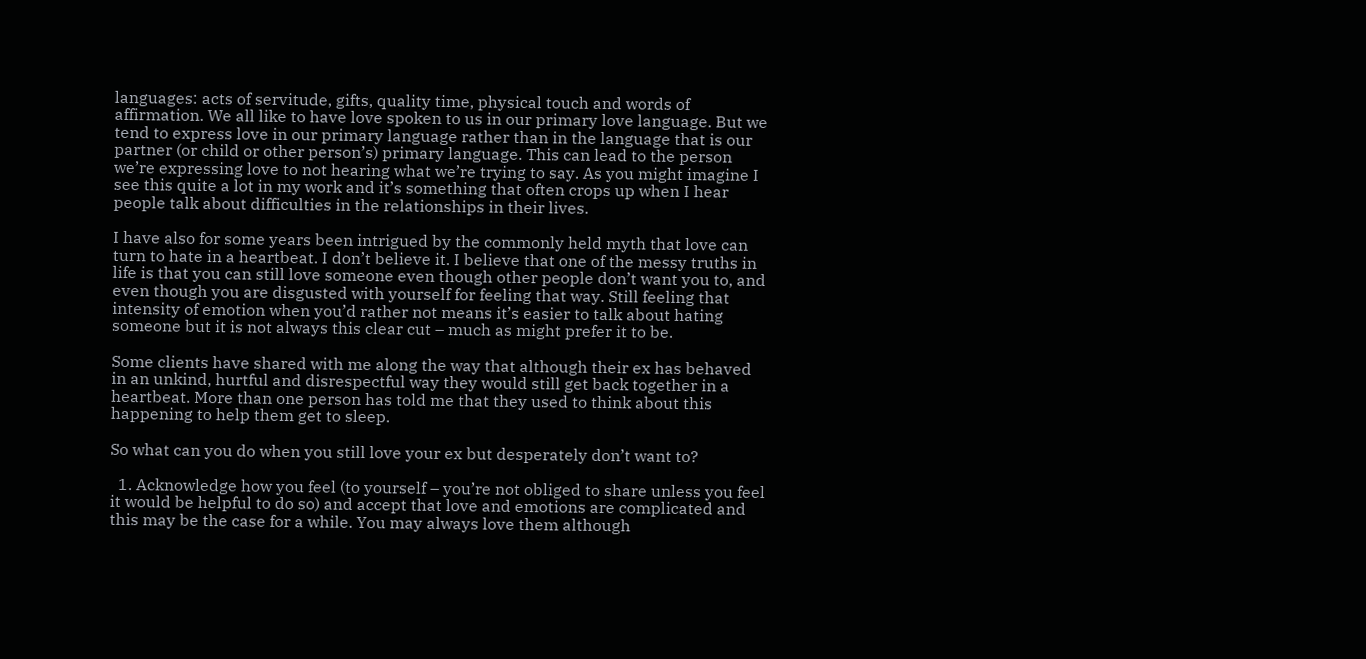languages: acts of servitude, gifts, quality time, physical touch and words of affirmation. We all like to have love spoken to us in our primary love language. But we tend to express love in our primary language rather than in the language that is our partner (or child or other person’s) primary language. This can lead to the person we’re expressing love to not hearing what we’re trying to say. As you might imagine I see this quite a lot in my work and it’s something that often crops up when I hear people talk about difficulties in the relationships in their lives.

I have also for some years been intrigued by the commonly held myth that love can turn to hate in a heartbeat. I don’t believe it. I believe that one of the messy truths in life is that you can still love someone even though other people don’t want you to, and even though you are disgusted with yourself for feeling that way. Still feeling that intensity of emotion when you’d rather not means it’s easier to talk about hating someone but it is not always this clear cut – much as might prefer it to be.

Some clients have shared with me along the way that although their ex has behaved in an unkind, hurtful and disrespectful way they would still get back together in a heartbeat. More than one person has told me that they used to think about this happening to help them get to sleep.

So what can you do when you still love your ex but desperately don’t want to?

  1. Acknowledge how you feel (to yourself – you’re not obliged to share unless you feel it would be helpful to do so) and accept that love and emotions are complicated and this may be the case for a while. You may always love them although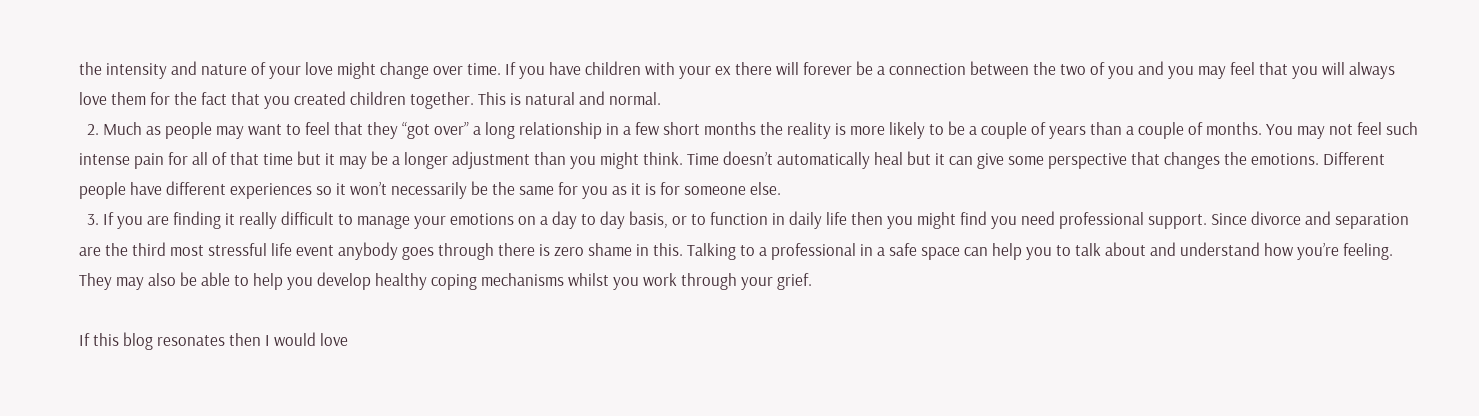the intensity and nature of your love might change over time. If you have children with your ex there will forever be a connection between the two of you and you may feel that you will always love them for the fact that you created children together. This is natural and normal.
  2. Much as people may want to feel that they “got over” a long relationship in a few short months the reality is more likely to be a couple of years than a couple of months. You may not feel such intense pain for all of that time but it may be a longer adjustment than you might think. Time doesn’t automatically heal but it can give some perspective that changes the emotions. Different people have different experiences so it won’t necessarily be the same for you as it is for someone else.
  3. If you are finding it really difficult to manage your emotions on a day to day basis, or to function in daily life then you might find you need professional support. Since divorce and separation are the third most stressful life event anybody goes through there is zero shame in this. Talking to a professional in a safe space can help you to talk about and understand how you’re feeling. They may also be able to help you develop healthy coping mechanisms whilst you work through your grief.

If this blog resonates then I would love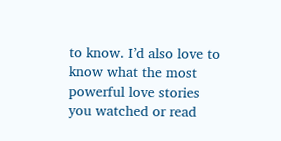to know. I’d also love to know what the most powerful love stories you watched or read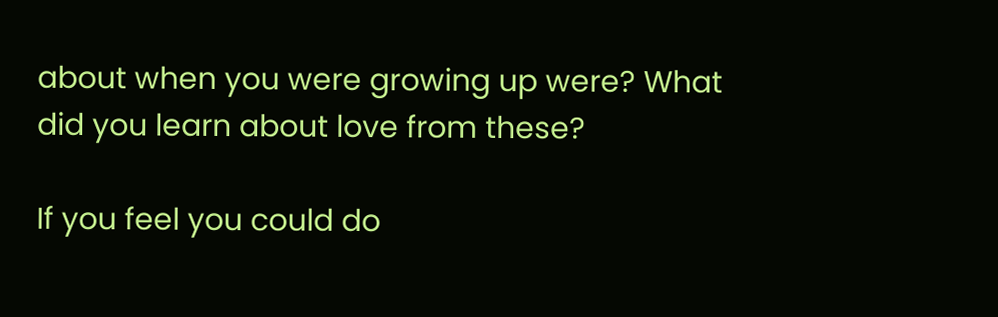about when you were growing up were? What did you learn about love from these?

If you feel you could do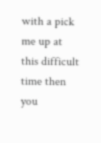with a pick me up at this difficult time then you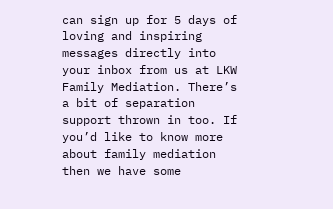can sign up for 5 days of loving and inspiring messages directly into your inbox from us at LKW Family Mediation. There’s a bit of separation support thrown in too. If you’d like to know more about family mediation then we have some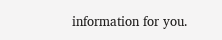information for you.